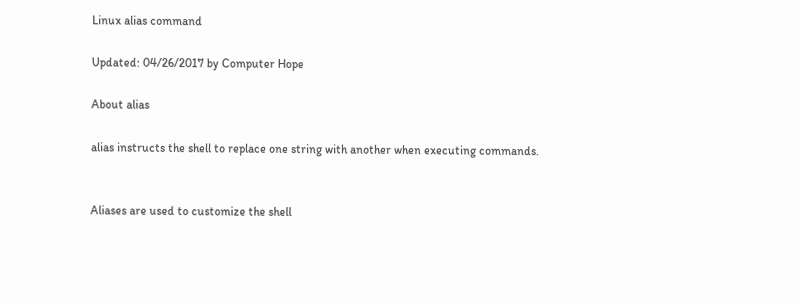Linux alias command

Updated: 04/26/2017 by Computer Hope

About alias

alias instructs the shell to replace one string with another when executing commands.


Aliases are used to customize the shell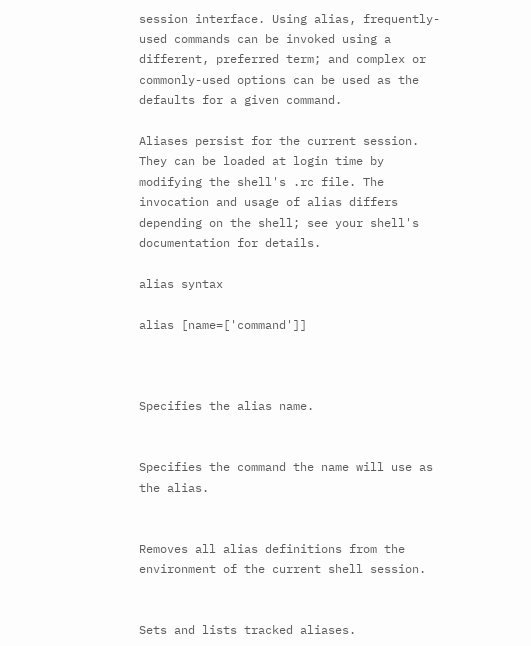session interface. Using alias, frequently-used commands can be invoked using a different, preferred term; and complex or commonly-used options can be used as the defaults for a given command.

Aliases persist for the current session. They can be loaded at login time by modifying the shell's .rc file. The invocation and usage of alias differs depending on the shell; see your shell's documentation for details.

alias syntax

alias [name=['command']]



Specifies the alias name.


Specifies the command the name will use as the alias.


Removes all alias definitions from the environment of the current shell session.


Sets and lists tracked aliases.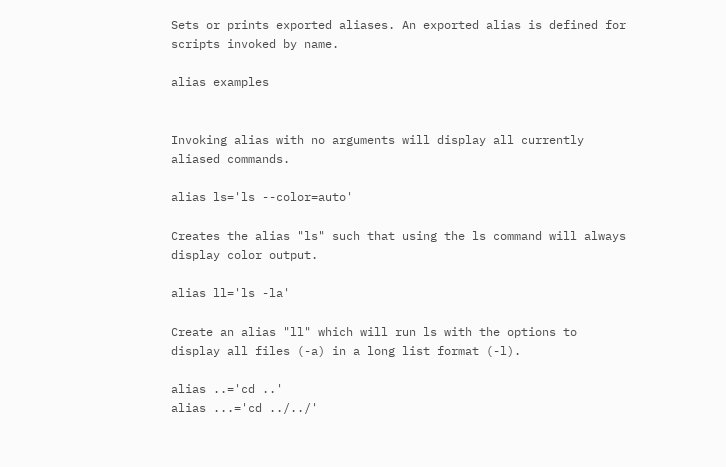Sets or prints exported aliases. An exported alias is defined for scripts invoked by name.

alias examples


Invoking alias with no arguments will display all currently aliased commands.

alias ls='ls --color=auto'

Creates the alias "ls" such that using the ls command will always display color output.

alias ll='ls -la'

Create an alias "ll" which will run ls with the options to display all files (-a) in a long list format (-l).

alias ..='cd ..'
alias ...='cd ../../'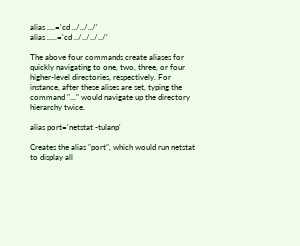alias ....='cd ../../../'
alias .....='cd ../../../../'

The above four commands create aliases for quickly navigating to one, two, three, or four higher-level directories, respectively. For instance, after these alises are set, typing the command "..." would navigate up the directory hierarchy twice.

alias port='netstat -tulanp'

Creates the alias "port", which would run netstat to display all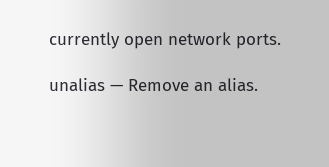currently open network ports.

unalias — Remove an alias.